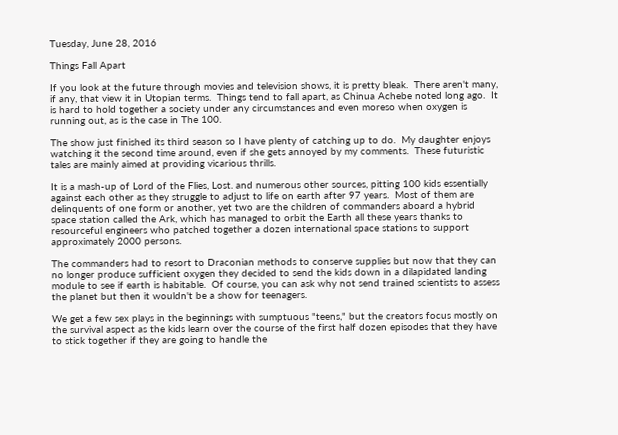Tuesday, June 28, 2016

Things Fall Apart

If you look at the future through movies and television shows, it is pretty bleak.  There aren't many, if any, that view it in Utopian terms.  Things tend to fall apart, as Chinua Achebe noted long ago.  It is hard to hold together a society under any circumstances and even moreso when oxygen is running out, as is the case in The 100.

The show just finished its third season so I have plenty of catching up to do.  My daughter enjoys watching it the second time around, even if she gets annoyed by my comments.  These futuristic tales are mainly aimed at providing vicarious thrills.

It is a mash-up of Lord of the Flies, Lost. and numerous other sources, pitting 100 kids essentially against each other as they struggle to adjust to life on earth after 97 years.  Most of them are delinquents of one form or another, yet two are the children of commanders aboard a hybrid space station called the Ark, which has managed to orbit the Earth all these years thanks to resourceful engineers who patched together a dozen international space stations to support approximately 2000 persons.

The commanders had to resort to Draconian methods to conserve supplies but now that they can no longer produce sufficient oxygen they decided to send the kids down in a dilapidated landing module to see if earth is habitable.  Of course, you can ask why not send trained scientists to assess the planet but then it wouldn't be a show for teenagers.

We get a few sex plays in the beginnings with sumptuous "teens," but the creators focus mostly on the survival aspect as the kids learn over the course of the first half dozen episodes that they have to stick together if they are going to handle the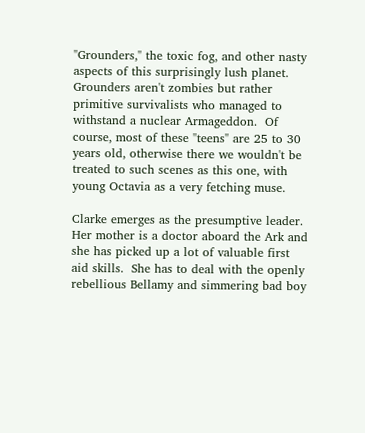"Grounders," the toxic fog, and other nasty aspects of this surprisingly lush planet.  Grounders aren't zombies but rather primitive survivalists who managed to withstand a nuclear Armageddon.  Of course, most of these "teens" are 25 to 30 years old, otherwise there we wouldn't be treated to such scenes as this one, with young Octavia as a very fetching muse.

Clarke emerges as the presumptive leader.  Her mother is a doctor aboard the Ark and she has picked up a lot of valuable first aid skills.  She has to deal with the openly rebellious Bellamy and simmering bad boy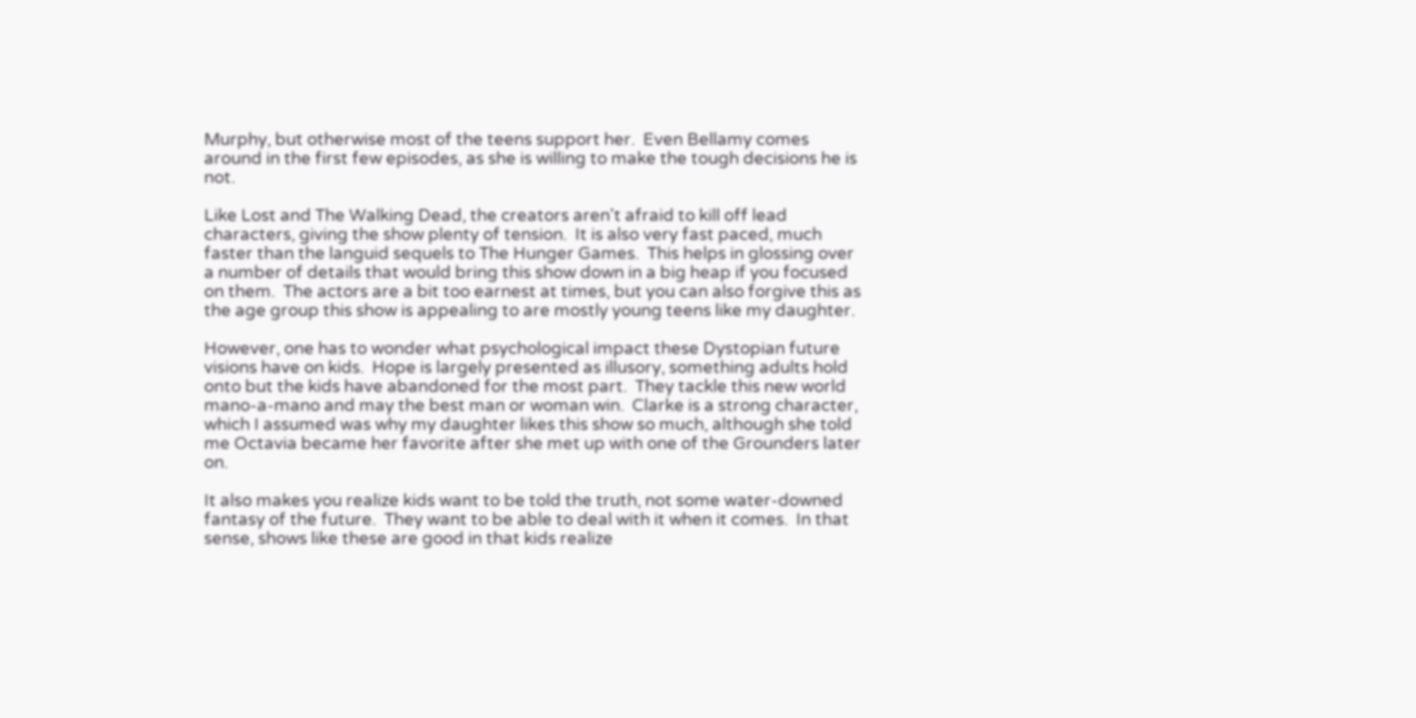Murphy, but otherwise most of the teens support her.  Even Bellamy comes around in the first few episodes, as she is willing to make the tough decisions he is not.

Like Lost and The Walking Dead, the creators aren't afraid to kill off lead characters, giving the show plenty of tension.  It is also very fast paced, much faster than the languid sequels to The Hunger Games.  This helps in glossing over a number of details that would bring this show down in a big heap if you focused on them.  The actors are a bit too earnest at times, but you can also forgive this as the age group this show is appealing to are mostly young teens like my daughter.

However, one has to wonder what psychological impact these Dystopian future visions have on kids.  Hope is largely presented as illusory, something adults hold onto but the kids have abandoned for the most part.  They tackle this new world mano-a-mano and may the best man or woman win.  Clarke is a strong character, which I assumed was why my daughter likes this show so much, although she told me Octavia became her favorite after she met up with one of the Grounders later on.

It also makes you realize kids want to be told the truth, not some water-downed fantasy of the future.  They want to be able to deal with it when it comes.  In that sense, shows like these are good in that kids realize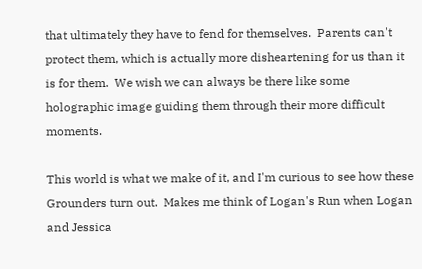that ultimately they have to fend for themselves.  Parents can't protect them, which is actually more disheartening for us than it is for them.  We wish we can always be there like some holographic image guiding them through their more difficult moments.

This world is what we make of it, and I'm curious to see how these Grounders turn out.  Makes me think of Logan's Run when Logan and Jessica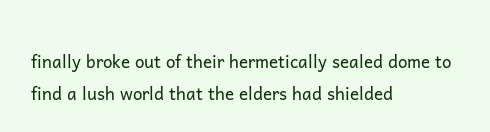finally broke out of their hermetically sealed dome to find a lush world that the elders had shielded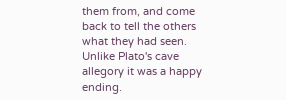them from, and come back to tell the others what they had seen.  Unlike Plato's cave allegory it was a happy ending.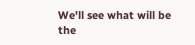We'll see what will be the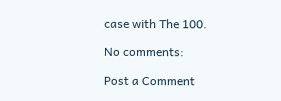case with The 100.

No comments:

Post a Comment